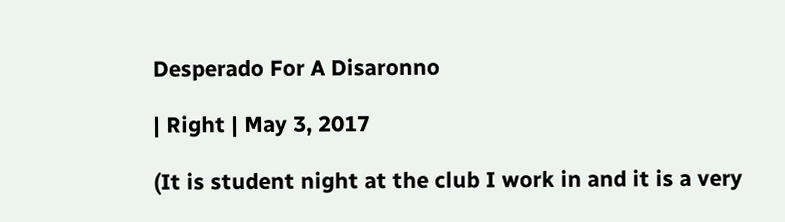Desperado For A Disaronno

| Right | May 3, 2017

(It is student night at the club I work in and it is a very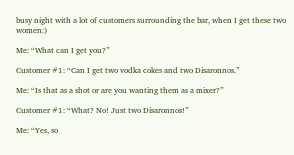busy night with a lot of customers surrounding the bar, when I get these two women:)

Me: “What can I get you?”

Customer #1: “Can I get two vodka cokes and two Disaronnos.”

Me: “Is that as a shot or are you wanting them as a mixer?”

Customer #1: “What? No! Just two Disaronnos!”

Me: “Yes, so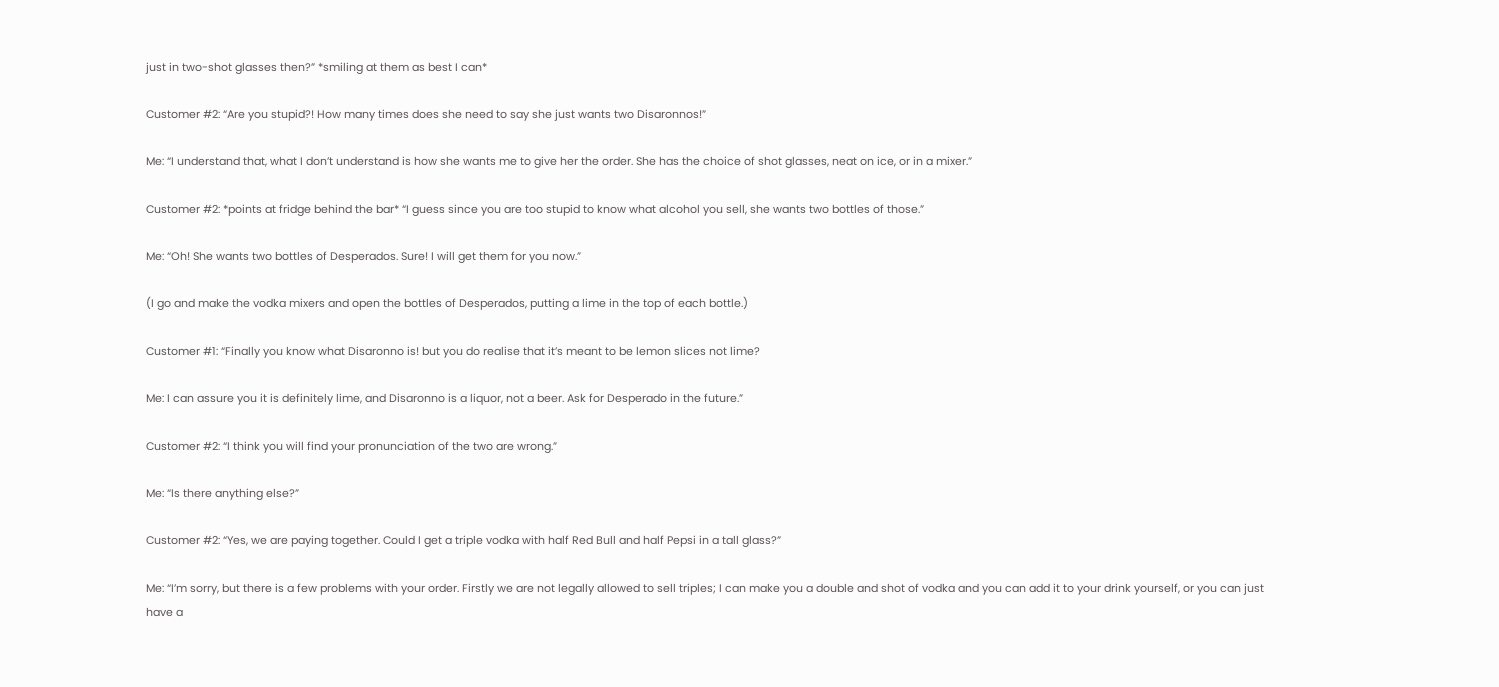just in two-shot glasses then?” *smiling at them as best I can*

Customer #2: “Are you stupid?! How many times does she need to say she just wants two Disaronnos!”

Me: “I understand that, what I don’t understand is how she wants me to give her the order. She has the choice of shot glasses, neat on ice, or in a mixer.”

Customer #2: *points at fridge behind the bar* “I guess since you are too stupid to know what alcohol you sell, she wants two bottles of those.”

Me: “Oh! She wants two bottles of Desperados. Sure! I will get them for you now.”

(I go and make the vodka mixers and open the bottles of Desperados, putting a lime in the top of each bottle.)

Customer #1: “Finally you know what Disaronno is! but you do realise that it’s meant to be lemon slices not lime?

Me: I can assure you it is definitely lime, and Disaronno is a liquor, not a beer. Ask for Desperado in the future.”

Customer #2: “I think you will find your pronunciation of the two are wrong.”

Me: “Is there anything else?”

Customer #2: “Yes, we are paying together. Could I get a triple vodka with half Red Bull and half Pepsi in a tall glass?”

Me: “I’m sorry, but there is a few problems with your order. Firstly we are not legally allowed to sell triples; I can make you a double and shot of vodka and you can add it to your drink yourself, or you can just have a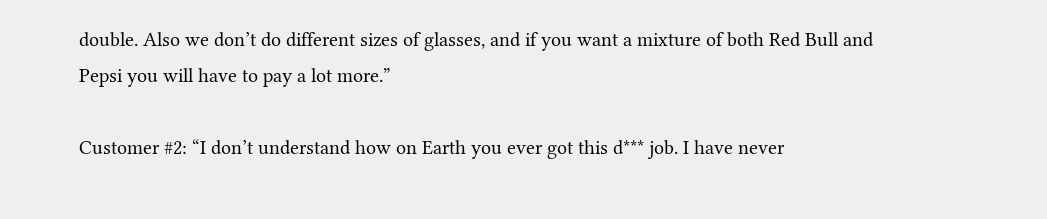double. Also we don’t do different sizes of glasses, and if you want a mixture of both Red Bull and Pepsi you will have to pay a lot more.”

Customer #2: “I don’t understand how on Earth you ever got this d*** job. I have never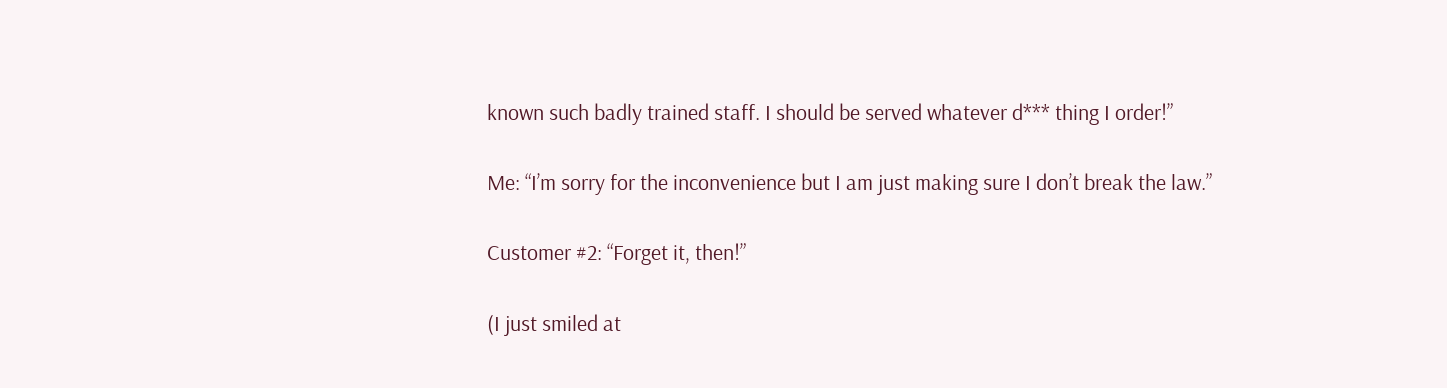known such badly trained staff. I should be served whatever d*** thing I order!”

Me: “I’m sorry for the inconvenience but I am just making sure I don’t break the law.”

Customer #2: “Forget it, then!”

(I just smiled at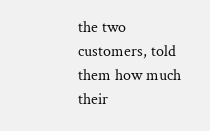the two customers, told them how much their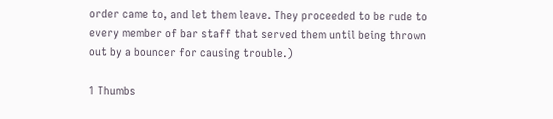order came to, and let them leave. They proceeded to be rude to every member of bar staff that served them until being thrown out by a bouncer for causing trouble.)

1 Thumbs